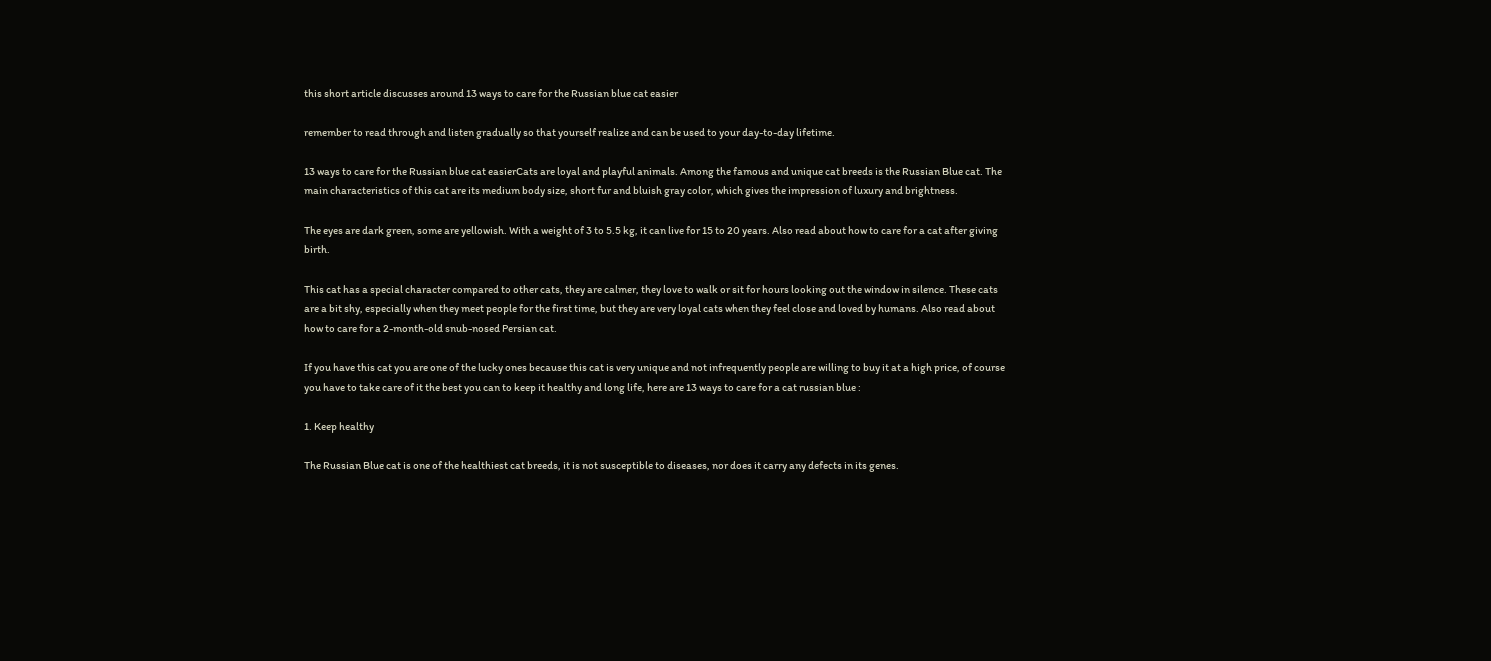this short article discusses around 13 ways to care for the Russian blue cat easier

remember to read through and listen gradually so that yourself realize and can be used to your day-to-day lifetime.

13 ways to care for the Russian blue cat easierCats are loyal and playful animals. Among the famous and unique cat breeds is the Russian Blue cat. The main characteristics of this cat are its medium body size, short fur and bluish gray color, which gives the impression of luxury and brightness.

The eyes are dark green, some are yellowish. With a weight of 3 to 5.5 kg, it can live for 15 to 20 years. Also read about how to care for a cat after giving birth.

This cat has a special character compared to other cats, they are calmer, they love to walk or sit for hours looking out the window in silence. These cats are a bit shy, especially when they meet people for the first time, but they are very loyal cats when they feel close and loved by humans. Also read about how to care for a 2-month-old snub-nosed Persian cat.

If you have this cat you are one of the lucky ones because this cat is very unique and not infrequently people are willing to buy it at a high price, of course you have to take care of it the best you can to keep it healthy and long life, here are 13 ways to care for a cat russian blue :

1. Keep healthy

The Russian Blue cat is one of the healthiest cat breeds, it is not susceptible to diseases, nor does it carry any defects in its genes.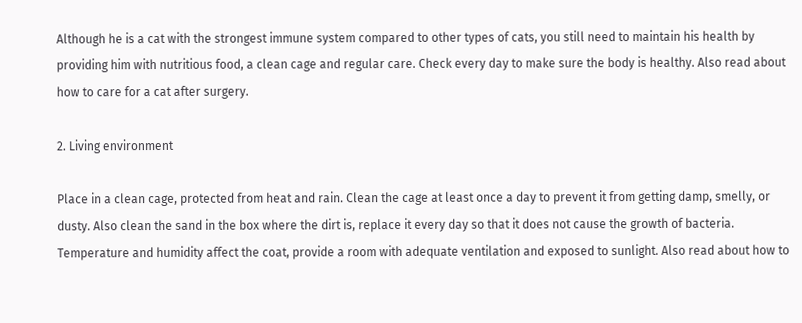Although he is a cat with the strongest immune system compared to other types of cats, you still need to maintain his health by providing him with nutritious food, a clean cage and regular care. Check every day to make sure the body is healthy. Also read about how to care for a cat after surgery.

2. Living environment

Place in a clean cage, protected from heat and rain. Clean the cage at least once a day to prevent it from getting damp, smelly, or dusty. Also clean the sand in the box where the dirt is, replace it every day so that it does not cause the growth of bacteria. Temperature and humidity affect the coat, provide a room with adequate ventilation and exposed to sunlight. Also read about how to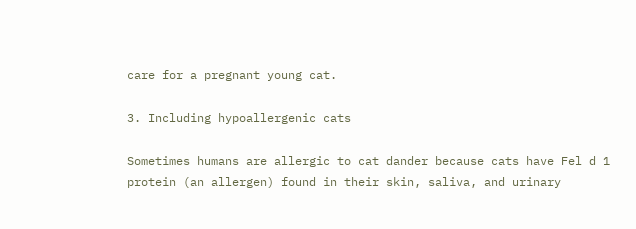care for a pregnant young cat.

3. Including hypoallergenic cats

Sometimes humans are allergic to cat dander because cats have Fel d 1 protein (an allergen) found in their skin, saliva, and urinary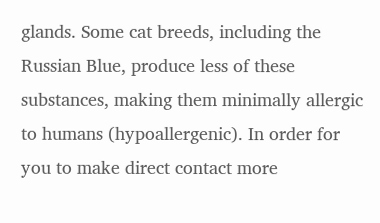glands. Some cat breeds, including the Russian Blue, produce less of these substances, making them minimally allergic to humans (hypoallergenic). In order for you to make direct contact more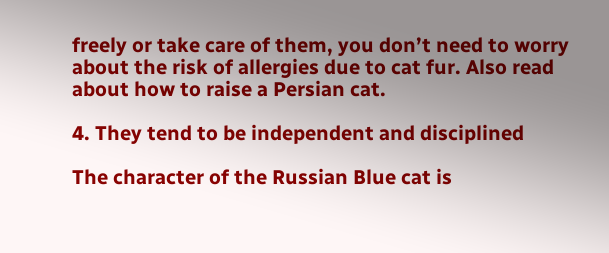freely or take care of them, you don’t need to worry about the risk of allergies due to cat fur. Also read about how to raise a Persian cat.

4. They tend to be independent and disciplined

The character of the Russian Blue cat is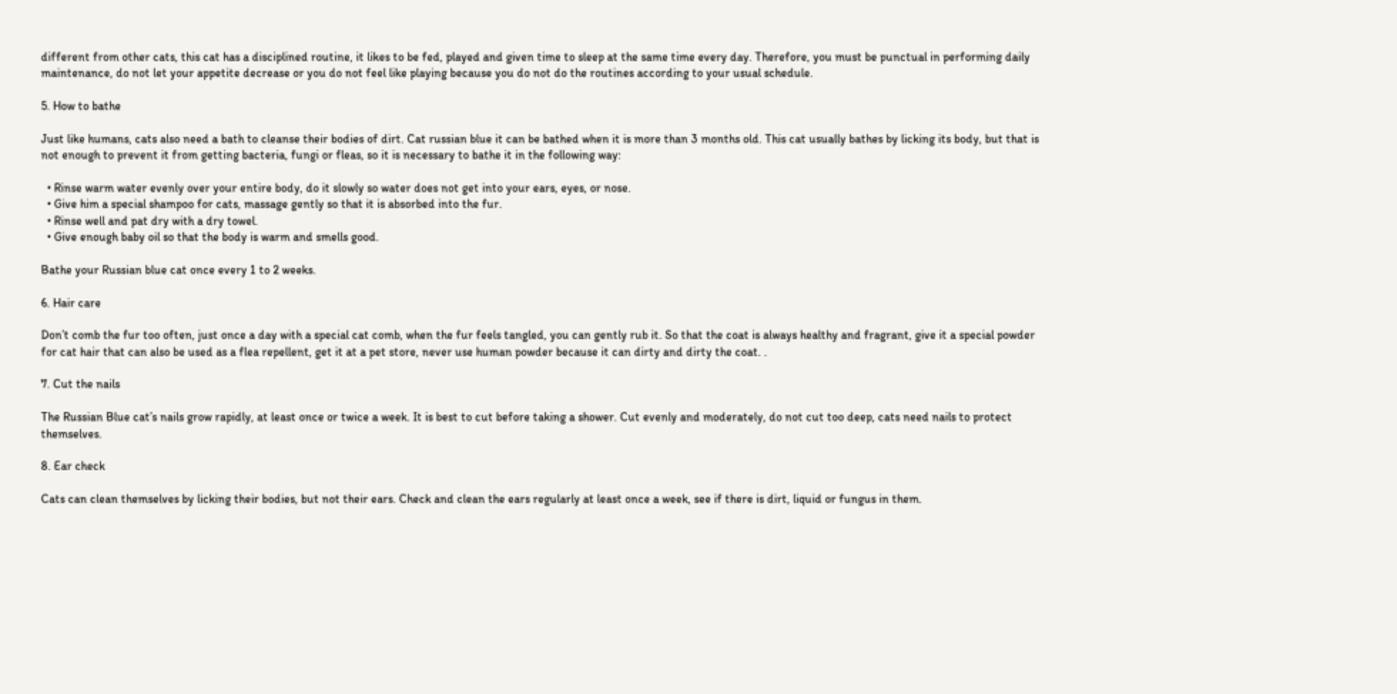different from other cats, this cat has a disciplined routine, it likes to be fed, played and given time to sleep at the same time every day. Therefore, you must be punctual in performing daily maintenance, do not let your appetite decrease or you do not feel like playing because you do not do the routines according to your usual schedule.

5. How to bathe

Just like humans, cats also need a bath to cleanse their bodies of dirt. Cat russian blue it can be bathed when it is more than 3 months old. This cat usually bathes by licking its body, but that is not enough to prevent it from getting bacteria, fungi or fleas, so it is necessary to bathe it in the following way:

  • Rinse warm water evenly over your entire body, do it slowly so water does not get into your ears, eyes, or nose.
  • Give him a special shampoo for cats, massage gently so that it is absorbed into the fur.
  • Rinse well and pat dry with a dry towel.
  • Give enough baby oil so that the body is warm and smells good.

Bathe your Russian blue cat once every 1 to 2 weeks.

6. Hair care

Don’t comb the fur too often, just once a day with a special cat comb, when the fur feels tangled, you can gently rub it. So that the coat is always healthy and fragrant, give it a special powder for cat hair that can also be used as a flea repellent, get it at a pet store, never use human powder because it can dirty and dirty the coat. .

7. Cut the nails

The Russian Blue cat’s nails grow rapidly, at least once or twice a week. It is best to cut before taking a shower. Cut evenly and moderately, do not cut too deep, cats need nails to protect themselves.

8. Ear check

Cats can clean themselves by licking their bodies, but not their ears. Check and clean the ears regularly at least once a week, see if there is dirt, liquid or fungus in them.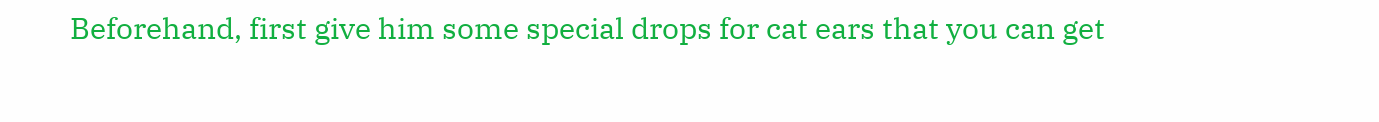Beforehand, first give him some special drops for cat ears that you can get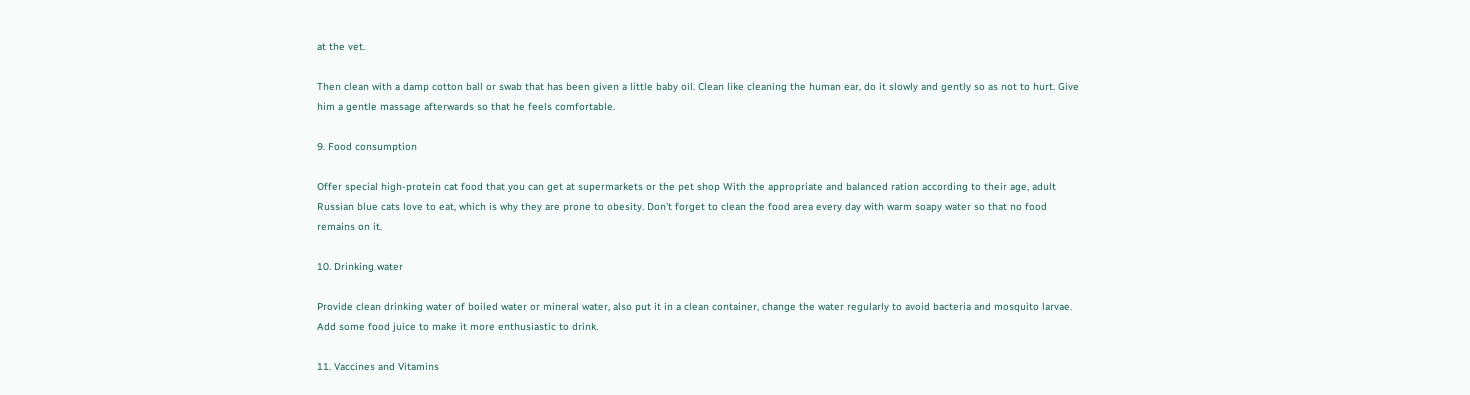at the vet.

Then clean with a damp cotton ball or swab that has been given a little baby oil. Clean like cleaning the human ear, do it slowly and gently so as not to hurt. Give him a gentle massage afterwards so that he feels comfortable.

9. Food consumption

Offer special high-protein cat food that you can get at supermarkets or the pet shop With the appropriate and balanced ration according to their age, adult Russian blue cats love to eat, which is why they are prone to obesity. Don’t forget to clean the food area every day with warm soapy water so that no food remains on it.

10. Drinking water

Provide clean drinking water of boiled water or mineral water, also put it in a clean container, change the water regularly to avoid bacteria and mosquito larvae. Add some food juice to make it more enthusiastic to drink.

11. Vaccines and Vitamins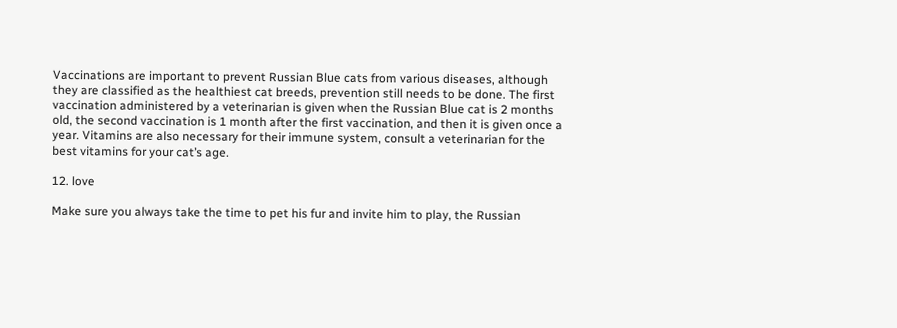Vaccinations are important to prevent Russian Blue cats from various diseases, although they are classified as the healthiest cat breeds, prevention still needs to be done. The first vaccination administered by a veterinarian is given when the Russian Blue cat is 2 months old, the second vaccination is 1 month after the first vaccination, and then it is given once a year. Vitamins are also necessary for their immune system, consult a veterinarian for the best vitamins for your cat’s age.

12. love

Make sure you always take the time to pet his fur and invite him to play, the Russian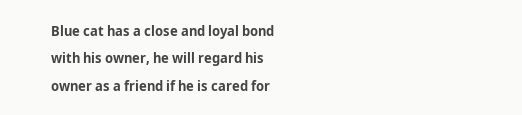Blue cat has a close and loyal bond with his owner, he will regard his owner as a friend if he is cared for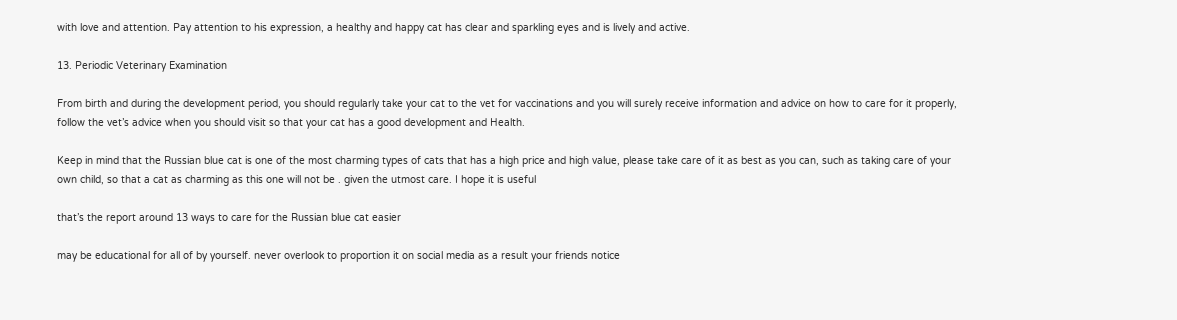with love and attention. Pay attention to his expression, a healthy and happy cat has clear and sparkling eyes and is lively and active.

13. Periodic Veterinary Examination

From birth and during the development period, you should regularly take your cat to the vet for vaccinations and you will surely receive information and advice on how to care for it properly, follow the vet’s advice when you should visit so that your cat has a good development and Health.

Keep in mind that the Russian blue cat is one of the most charming types of cats that has a high price and high value, please take care of it as best as you can, such as taking care of your own child, so that a cat as charming as this one will not be . given the utmost care. I hope it is useful

that’s the report around 13 ways to care for the Russian blue cat easier

may be educational for all of by yourself. never overlook to proportion it on social media as a result your friends notice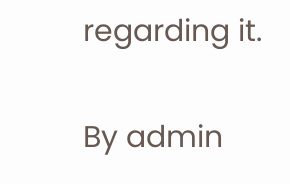regarding it.

By admin